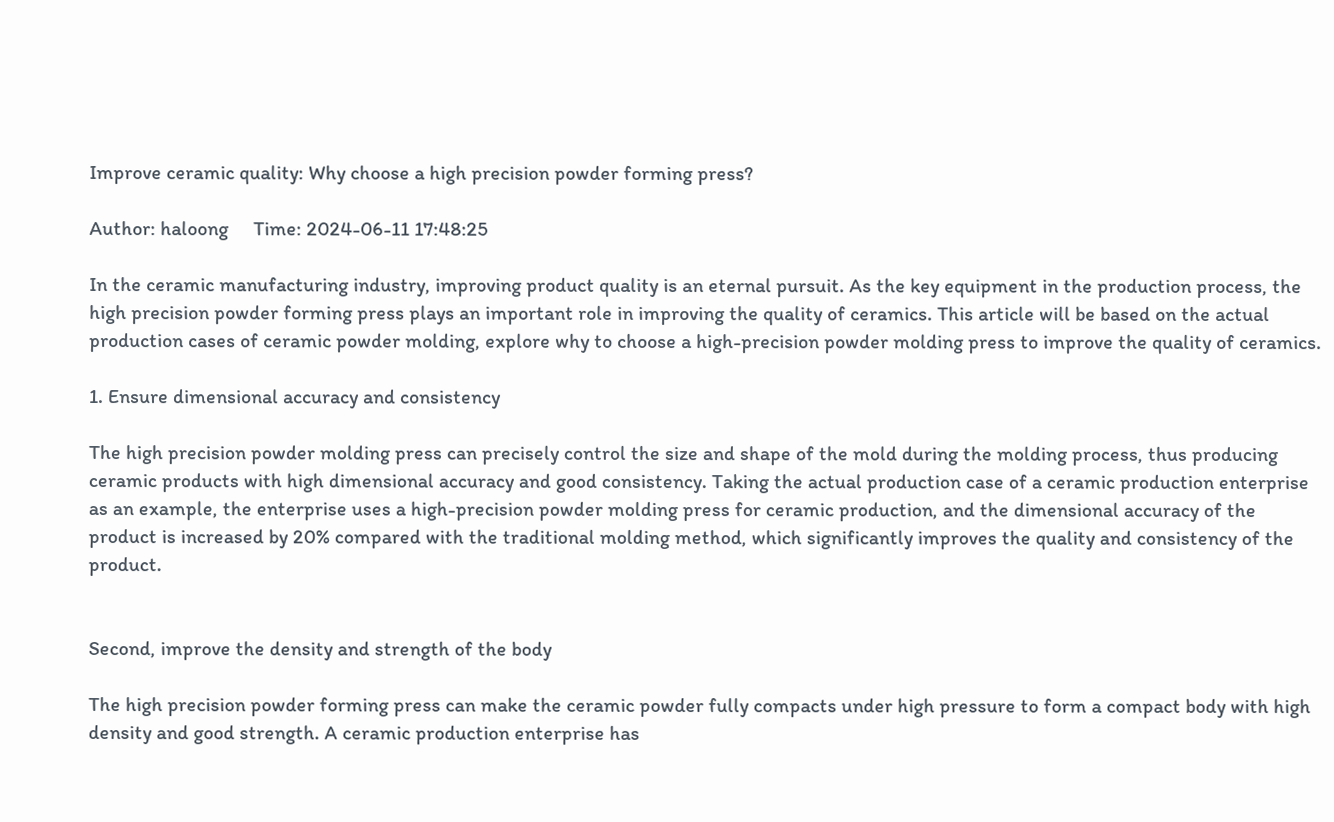Improve ceramic quality: Why choose a high precision powder forming press?

Author: haloong     Time: 2024-06-11 17:48:25

In the ceramic manufacturing industry, improving product quality is an eternal pursuit. As the key equipment in the production process, the high precision powder forming press plays an important role in improving the quality of ceramics. This article will be based on the actual production cases of ceramic powder molding, explore why to choose a high-precision powder molding press to improve the quality of ceramics.

1. Ensure dimensional accuracy and consistency

The high precision powder molding press can precisely control the size and shape of the mold during the molding process, thus producing ceramic products with high dimensional accuracy and good consistency. Taking the actual production case of a ceramic production enterprise as an example, the enterprise uses a high-precision powder molding press for ceramic production, and the dimensional accuracy of the product is increased by 20% compared with the traditional molding method, which significantly improves the quality and consistency of the product.


Second, improve the density and strength of the body

The high precision powder forming press can make the ceramic powder fully compacts under high pressure to form a compact body with high density and good strength. A ceramic production enterprise has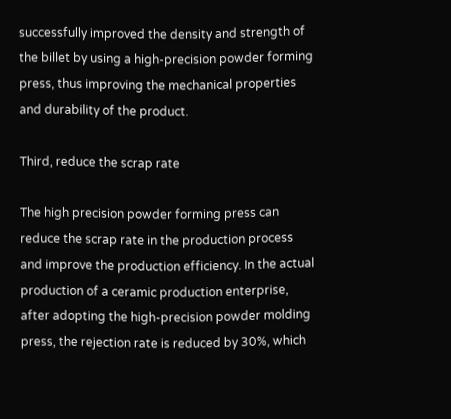successfully improved the density and strength of the billet by using a high-precision powder forming press, thus improving the mechanical properties and durability of the product.

Third, reduce the scrap rate

The high precision powder forming press can reduce the scrap rate in the production process and improve the production efficiency. In the actual production of a ceramic production enterprise, after adopting the high-precision powder molding press, the rejection rate is reduced by 30%, which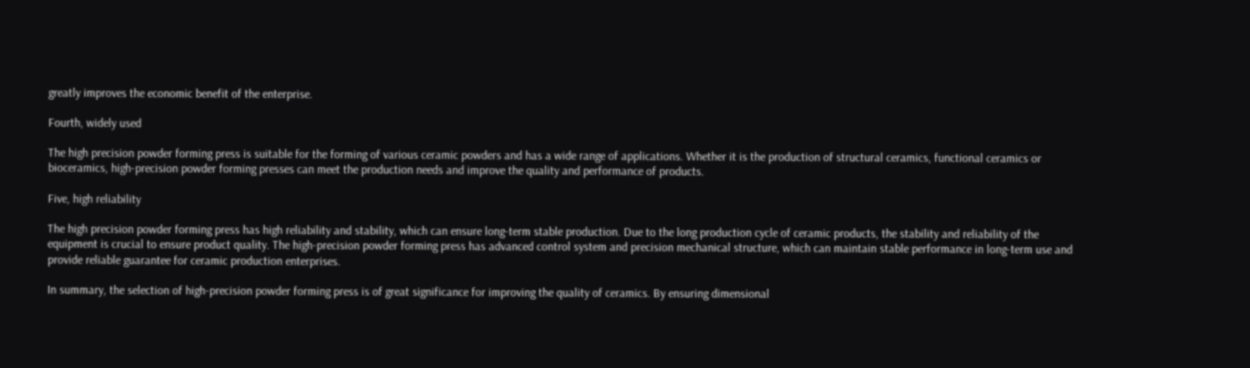greatly improves the economic benefit of the enterprise.

Fourth, widely used

The high precision powder forming press is suitable for the forming of various ceramic powders and has a wide range of applications. Whether it is the production of structural ceramics, functional ceramics or bioceramics, high-precision powder forming presses can meet the production needs and improve the quality and performance of products.

Five, high reliability

The high precision powder forming press has high reliability and stability, which can ensure long-term stable production. Due to the long production cycle of ceramic products, the stability and reliability of the equipment is crucial to ensure product quality. The high-precision powder forming press has advanced control system and precision mechanical structure, which can maintain stable performance in long-term use and provide reliable guarantee for ceramic production enterprises.

In summary, the selection of high-precision powder forming press is of great significance for improving the quality of ceramics. By ensuring dimensional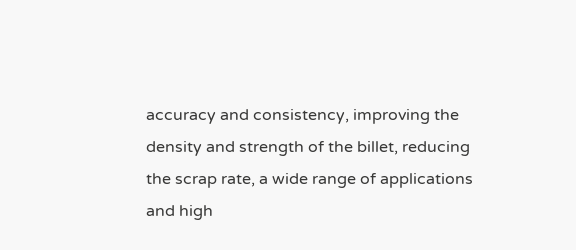accuracy and consistency, improving the density and strength of the billet, reducing the scrap rate, a wide range of applications and high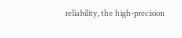reliability, the high-precision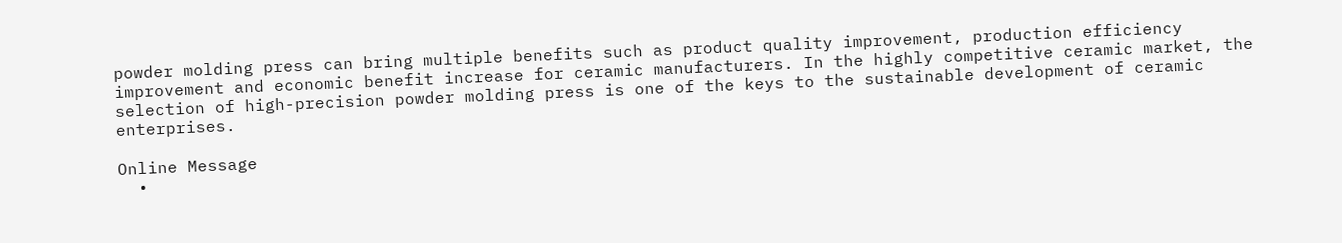powder molding press can bring multiple benefits such as product quality improvement, production efficiency improvement and economic benefit increase for ceramic manufacturers. In the highly competitive ceramic market, the selection of high-precision powder molding press is one of the keys to the sustainable development of ceramic enterprises.

Online Message
  •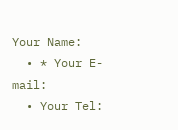Your Name:
  • * Your E-mail:
  • Your Tel: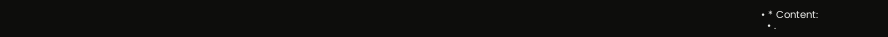• * Content:
  • .